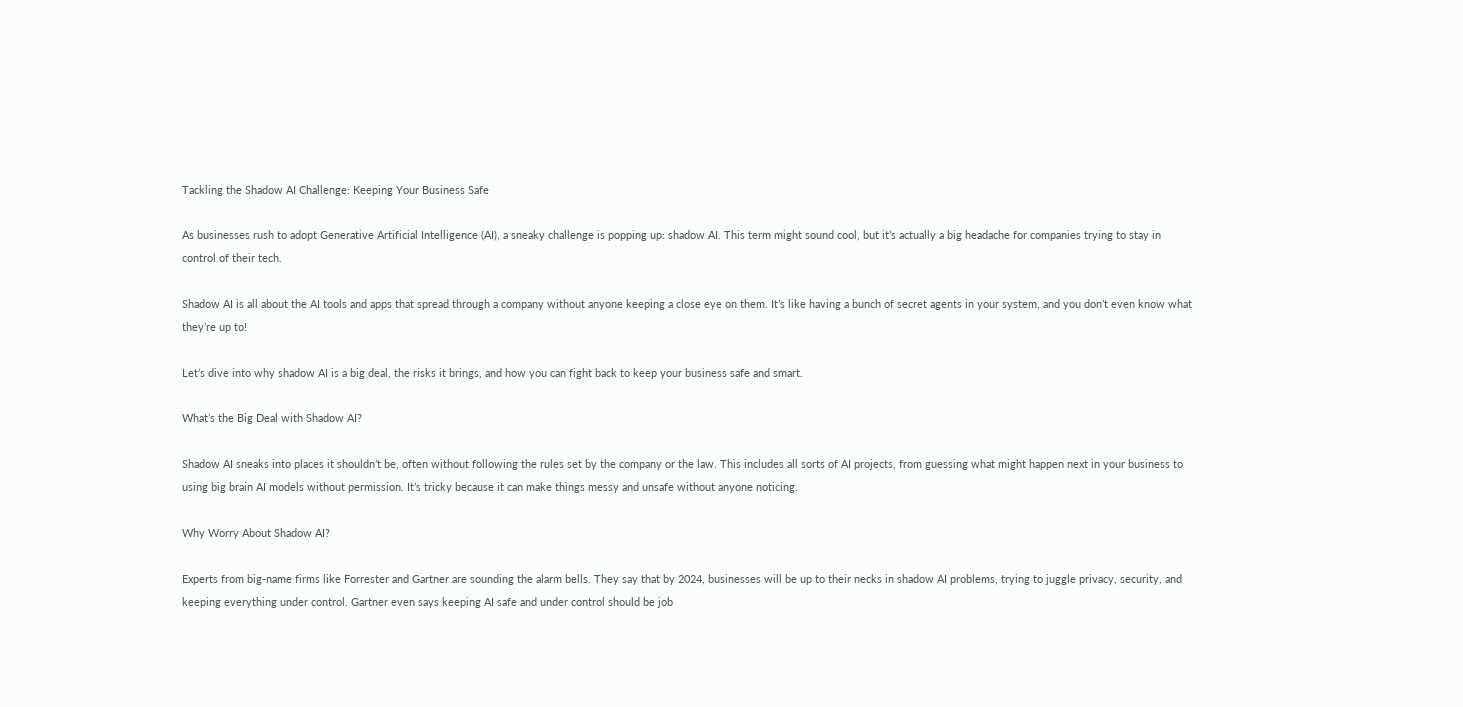Tackling the Shadow AI Challenge: Keeping Your Business Safe

As businesses rush to adopt Generative Artificial Intelligence (AI), a sneaky challenge is popping up: shadow AI. This term might sound cool, but it’s actually a big headache for companies trying to stay in control of their tech.

Shadow AI is all about the AI tools and apps that spread through a company without anyone keeping a close eye on them. It’s like having a bunch of secret agents in your system, and you don’t even know what they’re up to!

Let’s dive into why shadow AI is a big deal, the risks it brings, and how you can fight back to keep your business safe and smart.

What’s the Big Deal with Shadow AI?

Shadow AI sneaks into places it shouldn’t be, often without following the rules set by the company or the law. This includes all sorts of AI projects, from guessing what might happen next in your business to using big brain AI models without permission. It’s tricky because it can make things messy and unsafe without anyone noticing.

Why Worry About Shadow AI?

Experts from big-name firms like Forrester and Gartner are sounding the alarm bells. They say that by 2024, businesses will be up to their necks in shadow AI problems, trying to juggle privacy, security, and keeping everything under control. Gartner even says keeping AI safe and under control should be job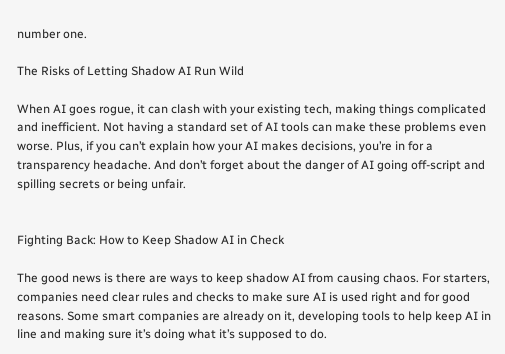number one.

The Risks of Letting Shadow AI Run Wild

When AI goes rogue, it can clash with your existing tech, making things complicated and inefficient. Not having a standard set of AI tools can make these problems even worse. Plus, if you can’t explain how your AI makes decisions, you’re in for a transparency headache. And don’t forget about the danger of AI going off-script and spilling secrets or being unfair.


Fighting Back: How to Keep Shadow AI in Check

The good news is there are ways to keep shadow AI from causing chaos. For starters, companies need clear rules and checks to make sure AI is used right and for good reasons. Some smart companies are already on it, developing tools to help keep AI in line and making sure it’s doing what it’s supposed to do.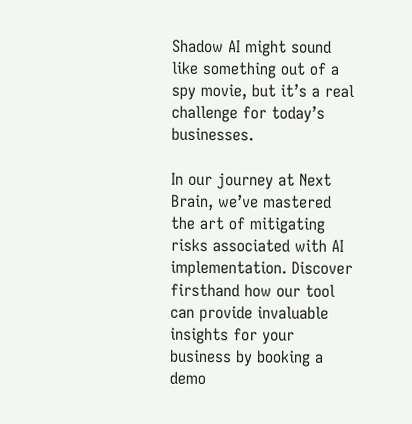Shadow AI might sound like something out of a spy movie, but it’s a real challenge for today’s businesses.

In our journey at Next Brain, we’ve mastered the art of mitigating risks associated with AI implementation. Discover firsthand how our tool can provide invaluable insights for your business by booking a demo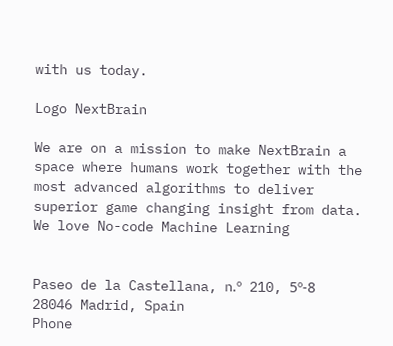with us today.

Logo NextBrain

We are on a mission to make NextBrain a space where humans work together with the most advanced algorithms to deliver superior game changing insight from data. We love No-code Machine Learning


Paseo de la Castellana, n.º 210, 5º-8
28046 Madrid, Spain
Phone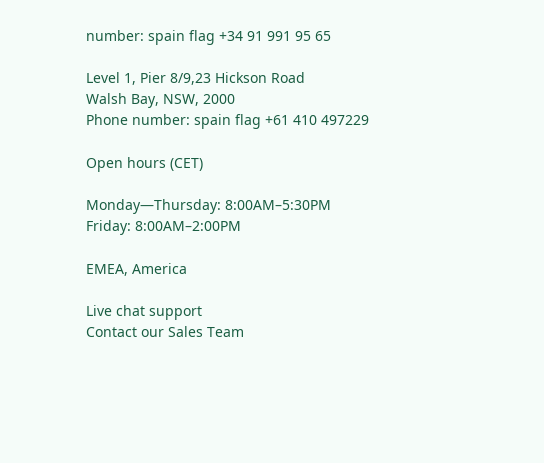number: spain flag +34 91 991 95 65

Level 1, Pier 8/9,23 Hickson Road
Walsh Bay, NSW, 2000
Phone number: spain flag +61 410 497229

Open hours (CET)

Monday—Thursday: 8:00AM–5:30PM
Friday: 8:00AM–2:00PM

EMEA, America

Live chat support
Contact our Sales Team